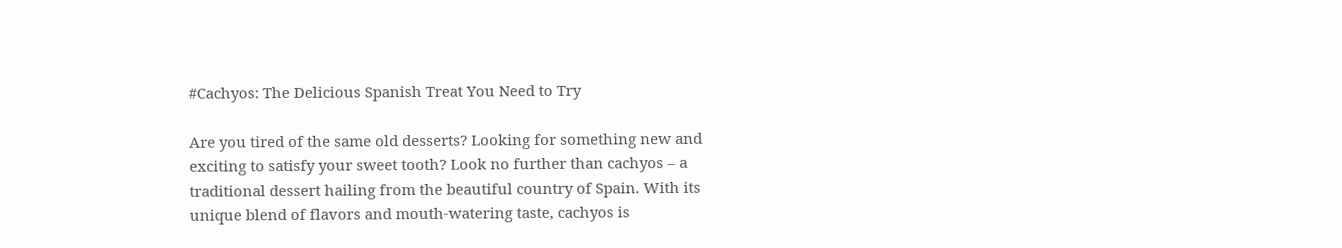#Cachyos: The Delicious Spanish Treat You Need to Try

Are you tired of the same old desserts? Looking for something new and exciting to satisfy your sweet tooth? Look no further than cachyos – a traditional dessert hailing from the beautiful country of Spain. With its unique blend of flavors and mouth-watering taste, cachyos is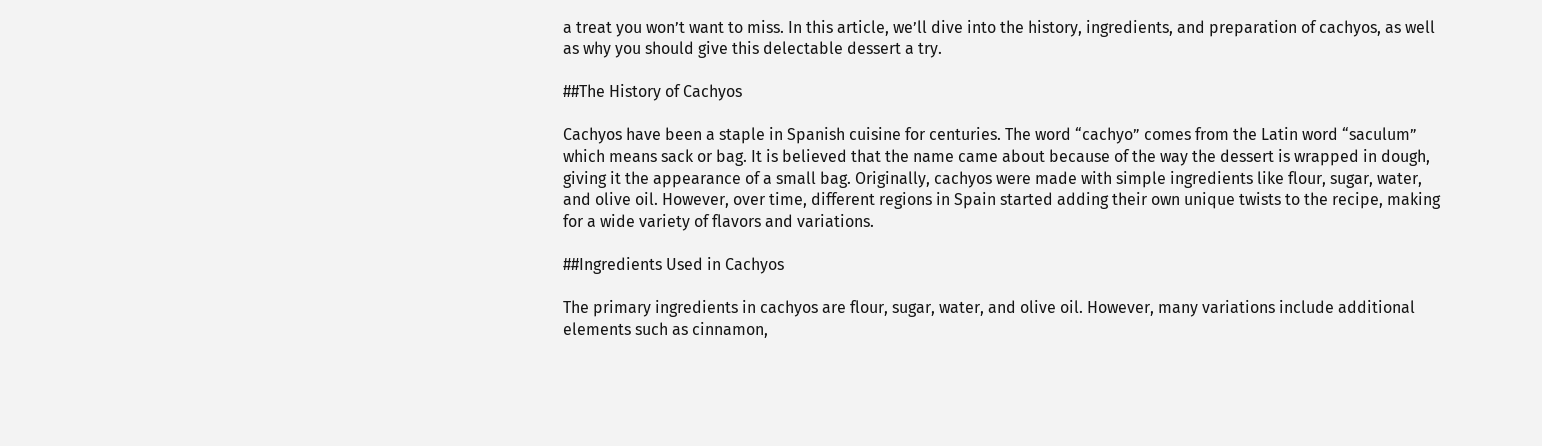a treat you won’t want to miss. In this article, we’ll dive into the history, ingredients, and preparation of cachyos, as well as why you should give this delectable dessert a try.

##The History of Cachyos

Cachyos have been a staple in Spanish cuisine for centuries. The word “cachyo” comes from the Latin word “saculum” which means sack or bag. It is believed that the name came about because of the way the dessert is wrapped in dough, giving it the appearance of a small bag. Originally, cachyos were made with simple ingredients like flour, sugar, water, and olive oil. However, over time, different regions in Spain started adding their own unique twists to the recipe, making for a wide variety of flavors and variations.

##Ingredients Used in Cachyos

The primary ingredients in cachyos are flour, sugar, water, and olive oil. However, many variations include additional elements such as cinnamon,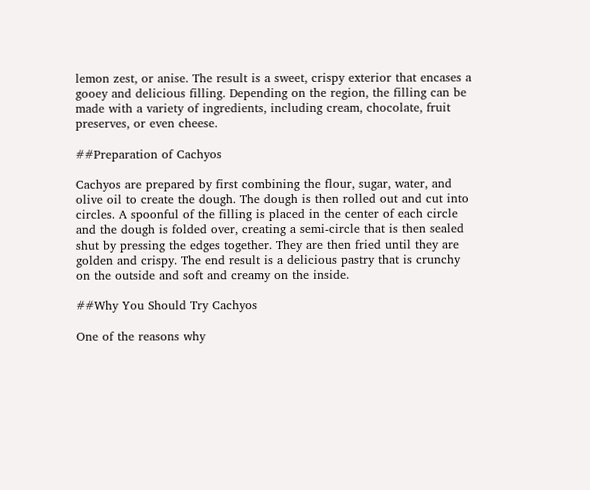lemon zest, or anise. The result is a sweet, crispy exterior that encases a gooey and delicious filling. Depending on the region, the filling can be made with a variety of ingredients, including cream, chocolate, fruit preserves, or even cheese.

##Preparation of Cachyos

Cachyos are prepared by first combining the flour, sugar, water, and olive oil to create the dough. The dough is then rolled out and cut into circles. A spoonful of the filling is placed in the center of each circle and the dough is folded over, creating a semi-circle that is then sealed shut by pressing the edges together. They are then fried until they are golden and crispy. The end result is a delicious pastry that is crunchy on the outside and soft and creamy on the inside.

##Why You Should Try Cachyos

One of the reasons why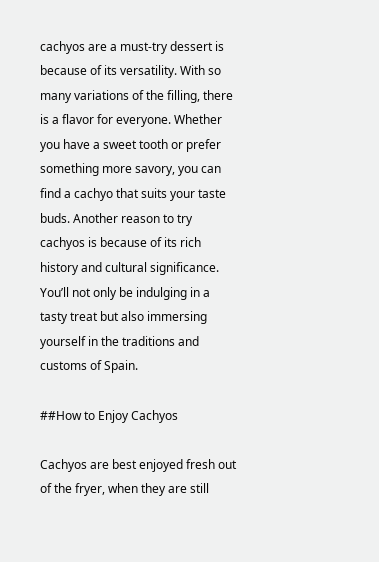cachyos are a must-try dessert is because of its versatility. With so many variations of the filling, there is a flavor for everyone. Whether you have a sweet tooth or prefer something more savory, you can find a cachyo that suits your taste buds. Another reason to try cachyos is because of its rich history and cultural significance. You’ll not only be indulging in a tasty treat but also immersing yourself in the traditions and customs of Spain.

##How to Enjoy Cachyos

Cachyos are best enjoyed fresh out of the fryer, when they are still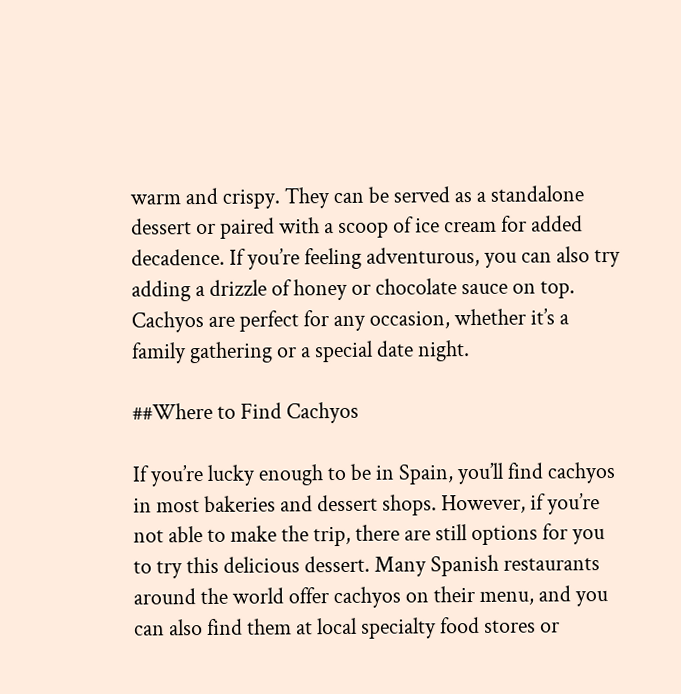warm and crispy. They can be served as a standalone dessert or paired with a scoop of ice cream for added decadence. If you’re feeling adventurous, you can also try adding a drizzle of honey or chocolate sauce on top. Cachyos are perfect for any occasion, whether it’s a family gathering or a special date night.

##Where to Find Cachyos

If you’re lucky enough to be in Spain, you’ll find cachyos in most bakeries and dessert shops. However, if you’re not able to make the trip, there are still options for you to try this delicious dessert. Many Spanish restaurants around the world offer cachyos on their menu, and you can also find them at local specialty food stores or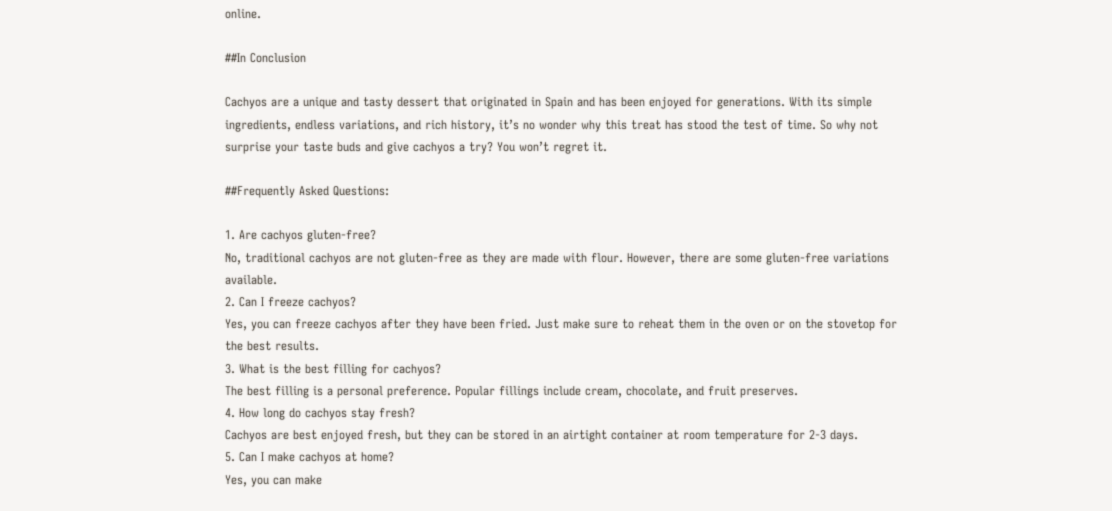online.

##In Conclusion

Cachyos are a unique and tasty dessert that originated in Spain and has been enjoyed for generations. With its simple ingredients, endless variations, and rich history, it’s no wonder why this treat has stood the test of time. So why not surprise your taste buds and give cachyos a try? You won’t regret it.

##Frequently Asked Questions:

1. Are cachyos gluten-free?
No, traditional cachyos are not gluten-free as they are made with flour. However, there are some gluten-free variations available.
2. Can I freeze cachyos?
Yes, you can freeze cachyos after they have been fried. Just make sure to reheat them in the oven or on the stovetop for the best results.
3. What is the best filling for cachyos?
The best filling is a personal preference. Popular fillings include cream, chocolate, and fruit preserves.
4. How long do cachyos stay fresh?
Cachyos are best enjoyed fresh, but they can be stored in an airtight container at room temperature for 2-3 days.
5. Can I make cachyos at home?
Yes, you can make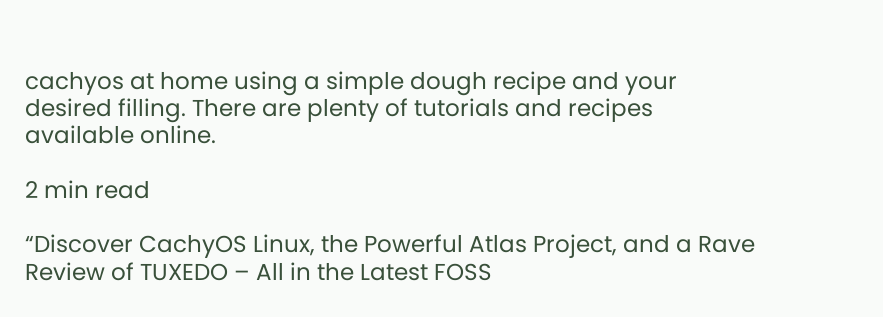cachyos at home using a simple dough recipe and your desired filling. There are plenty of tutorials and recipes available online.

2 min read

“Discover CachyOS Linux, the Powerful Atlas Project, and a Rave Review of TUXEDO – All in the Latest FOSS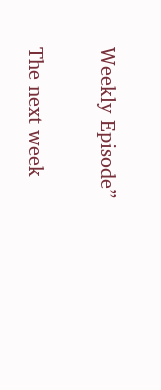Weekly Episode”

The next week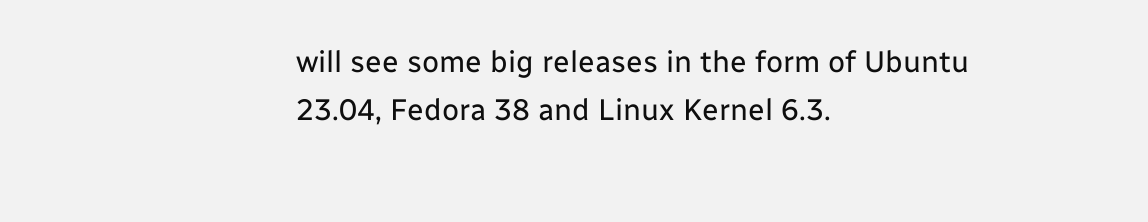will see some big releases in the form of Ubuntu 23.04, Fedora 38 and Linux Kernel 6.3.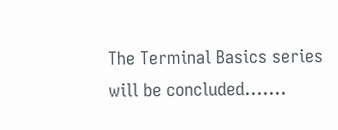The Terminal Basics series will be concluded…….